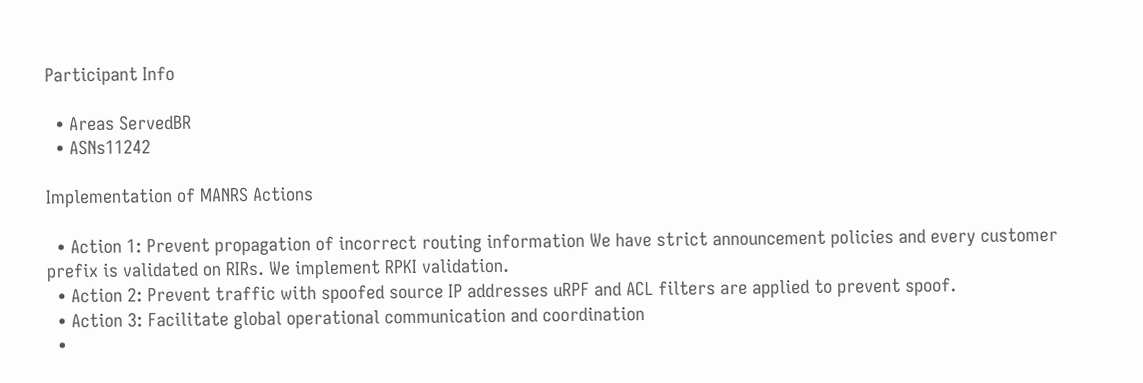Participant Info

  • Areas ServedBR
  • ASNs11242

Implementation of MANRS Actions

  • Action 1: Prevent propagation of incorrect routing information We have strict announcement policies and every customer prefix is validated on RIRs. We implement RPKI validation.
  • Action 2: Prevent traffic with spoofed source IP addresses uRPF and ACL filters are applied to prevent spoof.
  • Action 3: Facilitate global operational communication and coordination
  •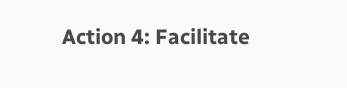Action 4: Facilitate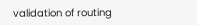validation of routing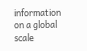information on a global scale